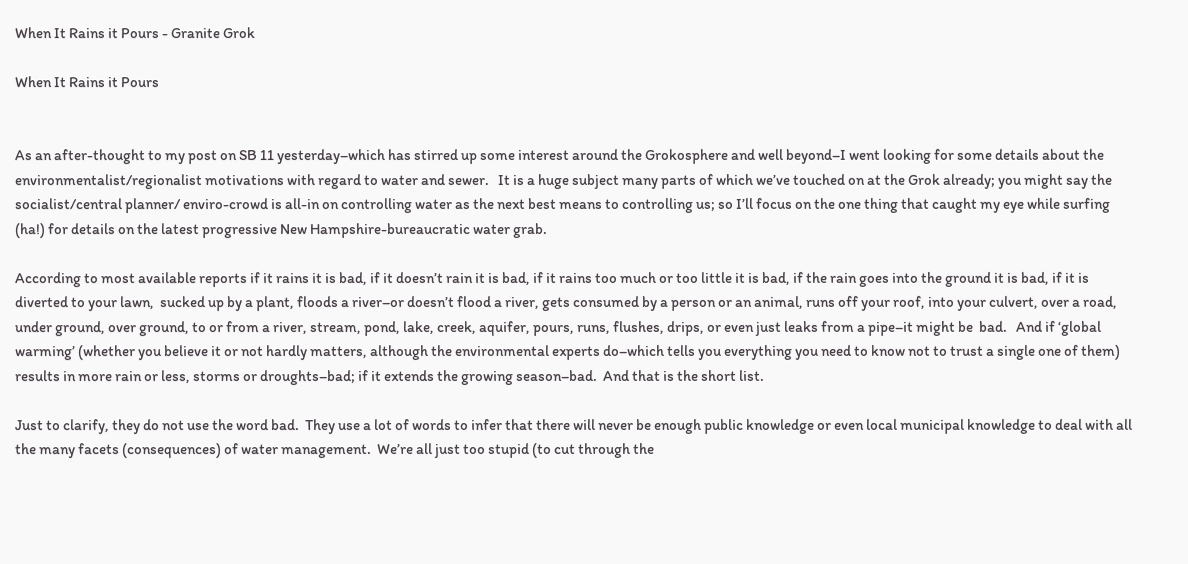When It Rains it Pours - Granite Grok

When It Rains it Pours


As an after-thought to my post on SB 11 yesterday–which has stirred up some interest around the Grokosphere and well beyond–I went looking for some details about the environmentalist/regionalist motivations with regard to water and sewer.   It is a huge subject many parts of which we’ve touched on at the Grok already; you might say the socialist/central planner/ enviro-crowd is all-in on controlling water as the next best means to controlling us; so I’ll focus on the one thing that caught my eye while surfing (ha!) for details on the latest progressive New Hampshire-bureaucratic water grab.

According to most available reports if it rains it is bad, if it doesn’t rain it is bad, if it rains too much or too little it is bad, if the rain goes into the ground it is bad, if it is diverted to your lawn,  sucked up by a plant, floods a river–or doesn’t flood a river, gets consumed by a person or an animal, runs off your roof, into your culvert, over a road, under ground, over ground, to or from a river, stream, pond, lake, creek, aquifer, pours, runs, flushes, drips, or even just leaks from a pipe–it might be  bad.   And if ‘global warming’ (whether you believe it or not hardly matters, although the environmental experts do–which tells you everything you need to know not to trust a single one of them) results in more rain or less, storms or droughts–bad; if it extends the growing season–bad.  And that is the short list.

Just to clarify, they do not use the word bad.  They use a lot of words to infer that there will never be enough public knowledge or even local municipal knowledge to deal with all the many facets (consequences) of water management.  We’re all just too stupid (to cut through the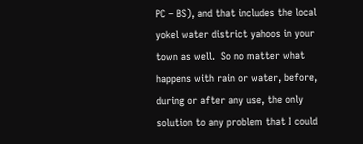PC – BS), and that includes the local yokel water district yahoos in your town as well.  So no matter what happens with rain or water, before, during or after any use, the only solution to any problem that I could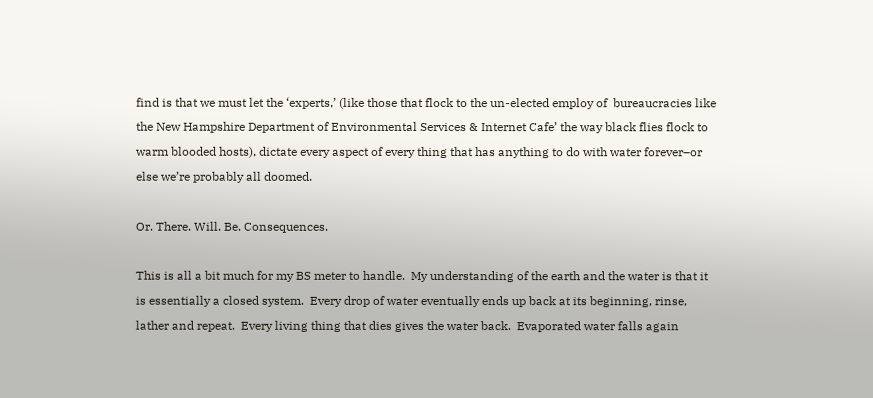find is that we must let the ‘experts,’ (like those that flock to the un-elected employ of  bureaucracies like the New Hampshire Department of Environmental Services & Internet Cafe’ the way black flies flock to warm blooded hosts), dictate every aspect of every thing that has anything to do with water forever–or else we’re probably all doomed.

Or. There. Will. Be. Consequences.

This is all a bit much for my BS meter to handle.  My understanding of the earth and the water is that it is essentially a closed system.  Every drop of water eventually ends up back at its beginning, rinse, lather and repeat.  Every living thing that dies gives the water back.  Evaporated water falls again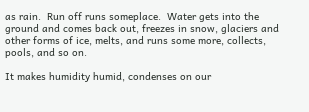as rain.  Run off runs someplace.  Water gets into the ground and comes back out, freezes in snow, glaciers and other forms of ice, melts, and runs some more, collects, pools, and so on.

It makes humidity humid, condenses on our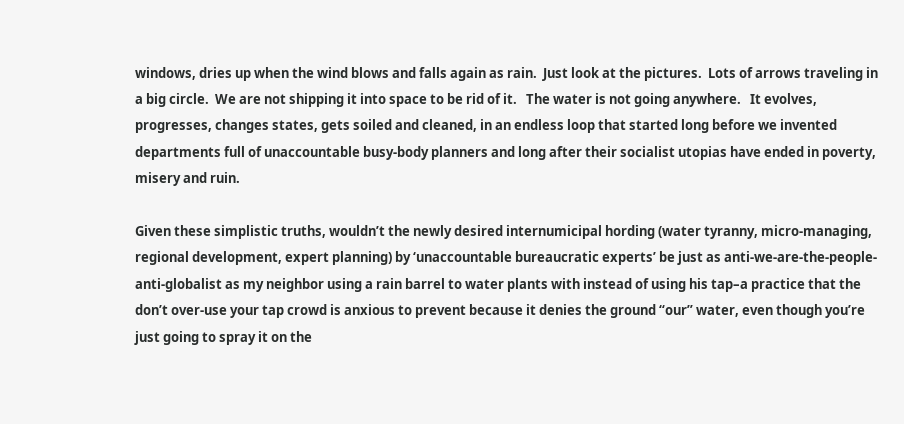windows, dries up when the wind blows and falls again as rain.  Just look at the pictures.  Lots of arrows traveling in a big circle.  We are not shipping it into space to be rid of it.   The water is not going anywhere.   It evolves, progresses, changes states, gets soiled and cleaned, in an endless loop that started long before we invented departments full of unaccountable busy-body planners and long after their socialist utopias have ended in poverty, misery and ruin.

Given these simplistic truths, wouldn’t the newly desired internumicipal hording (water tyranny, micro-managing, regional development, expert planning) by ‘unaccountable bureaucratic experts’ be just as anti-we-are-the-people-anti-globalist as my neighbor using a rain barrel to water plants with instead of using his tap–a practice that the don’t over-use your tap crowd is anxious to prevent because it denies the ground “our” water, even though you’re just going to spray it on the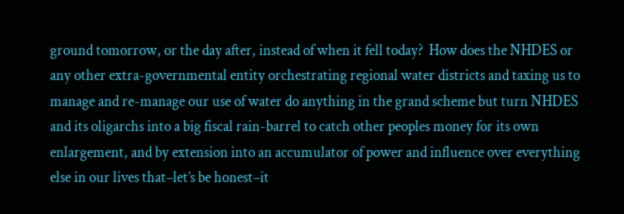ground tomorrow, or the day after, instead of when it fell today?  How does the NHDES or any other extra-governmental entity orchestrating regional water districts and taxing us to manage and re-manage our use of water do anything in the grand scheme but turn NHDES and its oligarchs into a big fiscal rain-barrel to catch other peoples money for its own enlargement, and by extension into an accumulator of power and influence over everything else in our lives that–let’s be honest–it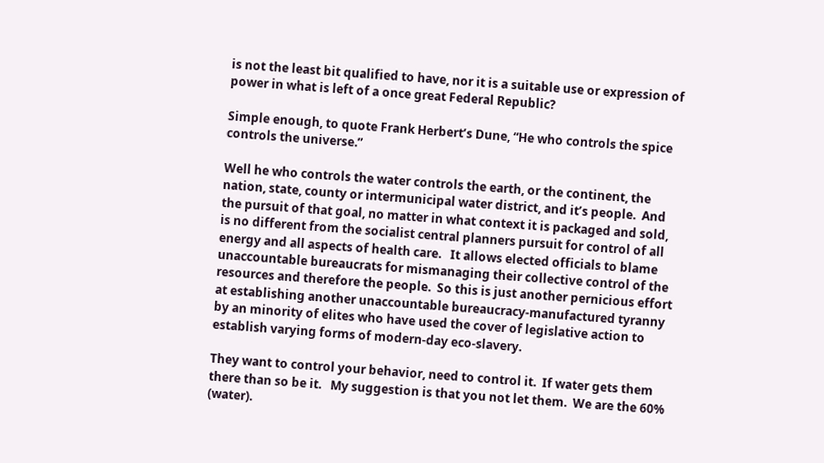is not the least bit qualified to have, nor it is a suitable use or expression of power in what is left of a once great Federal Republic?

Simple enough, to quote Frank Herbert’s Dune, “He who controls the spice controls the universe.”

Well he who controls the water controls the earth, or the continent, the nation, state, county or intermunicipal water district, and it’s people.  And the pursuit of that goal, no matter in what context it is packaged and sold, is no different from the socialist central planners pursuit for control of all energy and all aspects of health care.   It allows elected officials to blame unaccountable bureaucrats for mismanaging their collective control of the resources and therefore the people.  So this is just another pernicious effort at establishing another unaccountable bureaucracy-manufactured tyranny by an minority of elites who have used the cover of legislative action to establish varying forms of modern-day eco-slavery.

They want to control your behavior, need to control it.  If water gets them there than so be it.   My suggestion is that you not let them.  We are the 60% (water).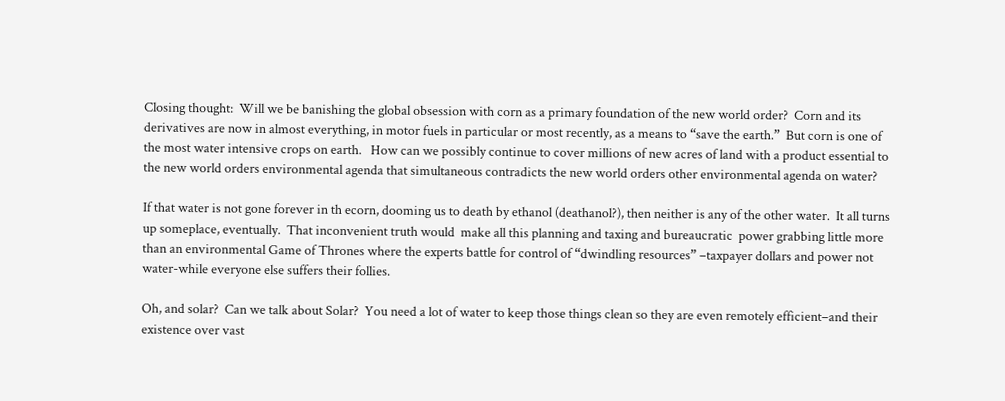Closing thought:  Will we be banishing the global obsession with corn as a primary foundation of the new world order?  Corn and its derivatives are now in almost everything, in motor fuels in particular or most recently, as a means to “save the earth.”  But corn is one of the most water intensive crops on earth.   How can we possibly continue to cover millions of new acres of land with a product essential to the new world orders environmental agenda that simultaneous contradicts the new world orders other environmental agenda on water?

If that water is not gone forever in th ecorn, dooming us to death by ethanol (deathanol?), then neither is any of the other water.  It all turns up someplace, eventually.  That inconvenient truth would  make all this planning and taxing and bureaucratic  power grabbing little more than an environmental Game of Thrones where the experts battle for control of “dwindling resources” –taxpayer dollars and power not water-while everyone else suffers their follies.

Oh, and solar?  Can we talk about Solar?  You need a lot of water to keep those things clean so they are even remotely efficient–and their existence over vast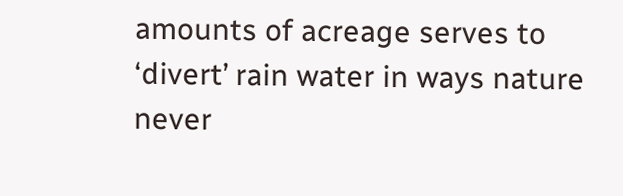amounts of acreage serves to ‘divert’ rain water in ways nature never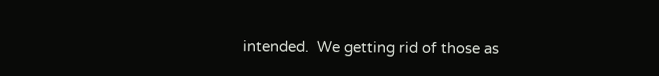intended.  We getting rid of those as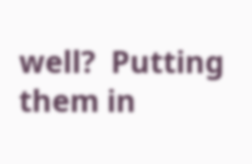well?  Putting them in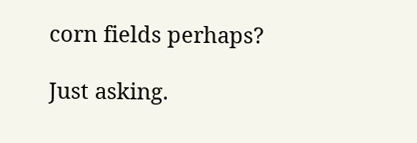corn fields perhaps?

Just asking.